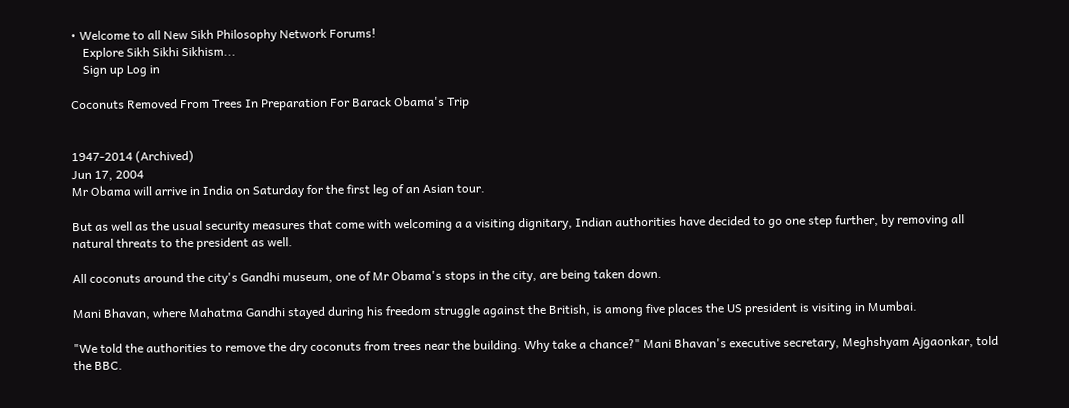• Welcome to all New Sikh Philosophy Network Forums!
    Explore Sikh Sikhi Sikhism...
    Sign up Log in

Coconuts Removed From Trees In Preparation For Barack Obama's Trip


1947-2014 (Archived)
Jun 17, 2004
Mr Obama will arrive in India on Saturday for the first leg of an Asian tour.

But as well as the usual security measures that come with welcoming a a visiting dignitary, Indian authorities have decided to go one step further, by removing all natural threats to the president as well.

All coconuts around the city's Gandhi museum, one of Mr Obama's stops in the city, are being taken down.

Mani Bhavan, where Mahatma Gandhi stayed during his freedom struggle against the British, is among five places the US president is visiting in Mumbai.

"We told the authorities to remove the dry coconuts from trees near the building. Why take a chance?" Mani Bhavan's executive secretary, Meghshyam Ajgaonkar, told the BBC.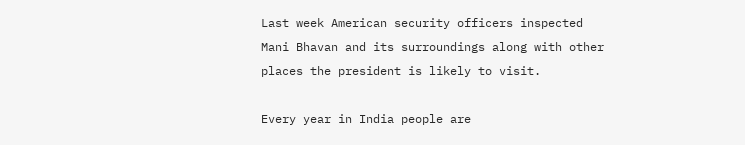Last week American security officers inspected Mani Bhavan and its surroundings along with other places the president is likely to visit.

Every year in India people are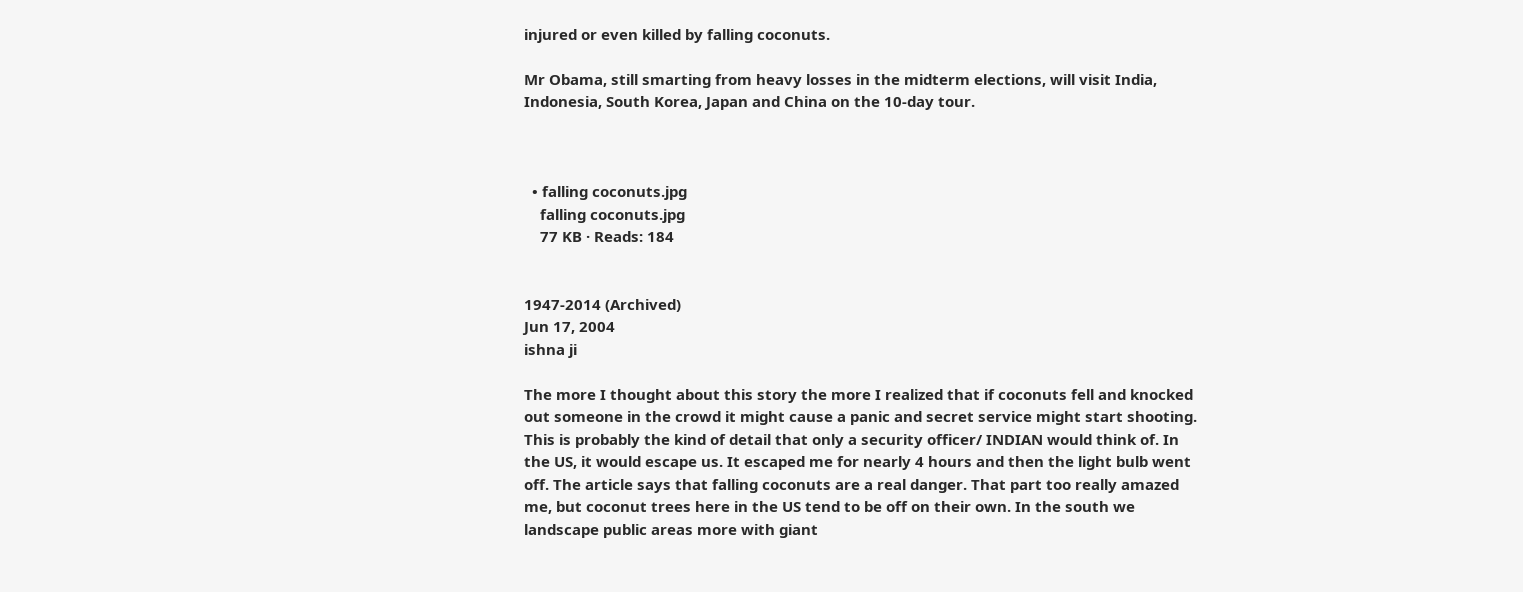injured or even killed by falling coconuts.

Mr Obama, still smarting from heavy losses in the midterm elections, will visit India, Indonesia, South Korea, Japan and China on the 10-day tour.



  • falling coconuts.jpg
    falling coconuts.jpg
    77 KB · Reads: 184


1947-2014 (Archived)
Jun 17, 2004
ishna ji

The more I thought about this story the more I realized that if coconuts fell and knocked out someone in the crowd it might cause a panic and secret service might start shooting. This is probably the kind of detail that only a security officer/ INDIAN would think of. In the US, it would escape us. It escaped me for nearly 4 hours and then the light bulb went off. The article says that falling coconuts are a real danger. That part too really amazed me, but coconut trees here in the US tend to be off on their own. In the south we landscape public areas more with giant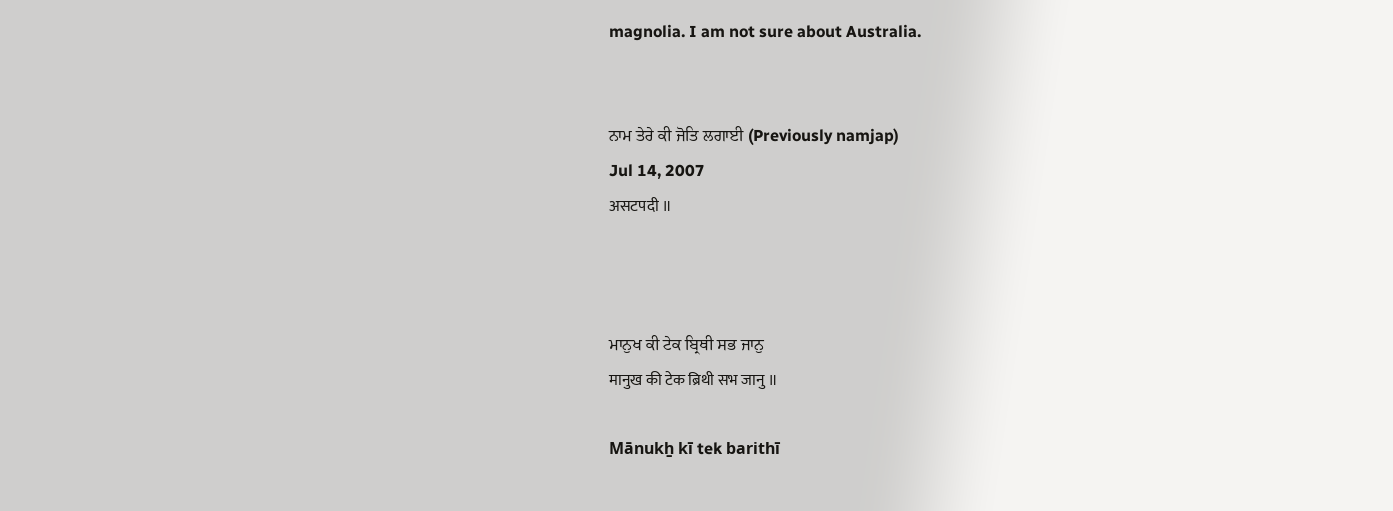magnolia. I am not sure about Australia.


ਨਾਮ ਤੇਰੇ ਕੀ ਜੋਤਿ ਲਗਾਈ (Previously namjap)
Jul 14, 2007
असटपदी ॥



ਮਾਨੁਖ ਕੀ ਟੇਕ ਬ੍ਰਿਥੀ ਸਭ ਜਾਨੁ
मानुख की टेक ब्रिथी सभ जानु ॥

Mānukẖ kī tek barithī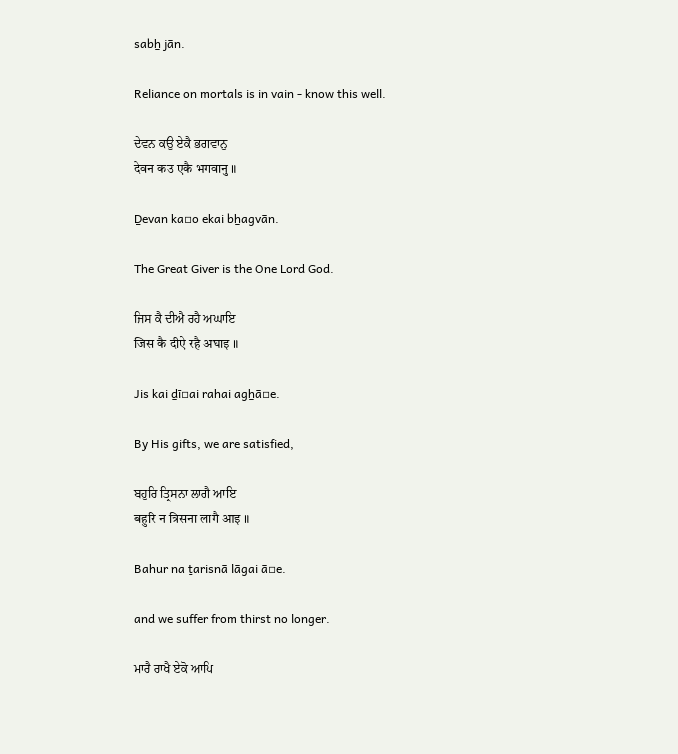sabẖ jān.

Reliance on mortals is in vain - know this well.

ਦੇਵਨ ਕਉ ਏਕੈ ਭਗਵਾਨੁ
देवन कउ एकै भगवानु ॥

Ḏevan ka▫o ekai bẖagvān.

The Great Giver is the One Lord God.

ਜਿਸ ਕੈ ਦੀਐ ਰਹੈ ਅਘਾਇ
जिस कै दीऐ रहै अघाइ ॥

Jis kai ḏī▫ai rahai agẖā▫e.

By His gifts, we are satisfied,

ਬਹੁਰਿ ਤ੍ਰਿਸਨਾ ਲਾਗੈ ਆਇ
बहुरि न त्रिसना लागै आइ ॥

Bahur na ṯarisnā lāgai ā▫e.

and we suffer from thirst no longer.

ਮਾਰੈ ਰਾਖੈ ਏਕੋ ਆਪਿ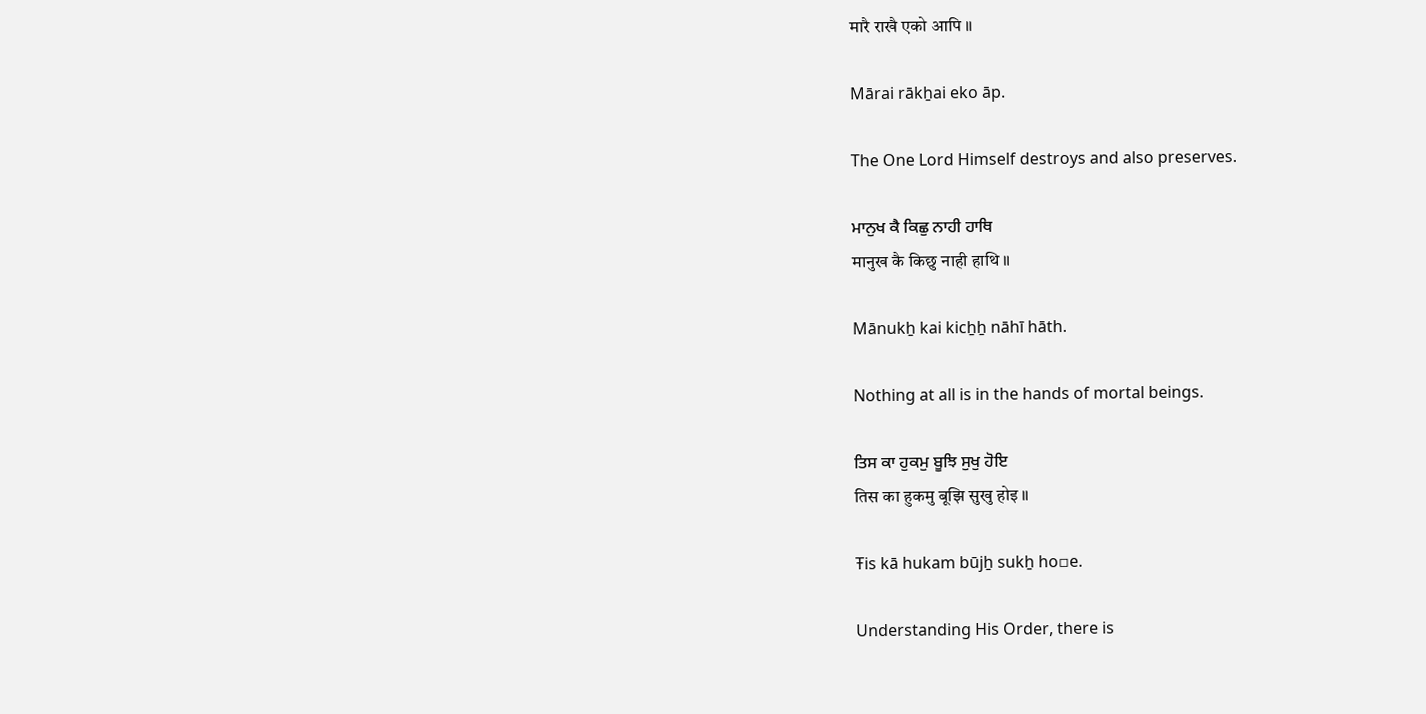मारै राखै एको आपि ॥

Mārai rākẖai eko āp.

The One Lord Himself destroys and also preserves.

ਮਾਨੁਖ ਕੈ ਕਿਛੁ ਨਾਹੀ ਹਾਥਿ
मानुख कै किछु नाही हाथि ॥

Mānukẖ kai kicẖẖ nāhī hāth.

Nothing at all is in the hands of mortal beings.

ਤਿਸ ਕਾ ਹੁਕਮੁ ਬੂਝਿ ਸੁਖੁ ਹੋਇ
तिस का हुकमु बूझि सुखु होइ ॥

Ŧis kā hukam būjẖ sukẖ ho▫e.

Understanding His Order, there is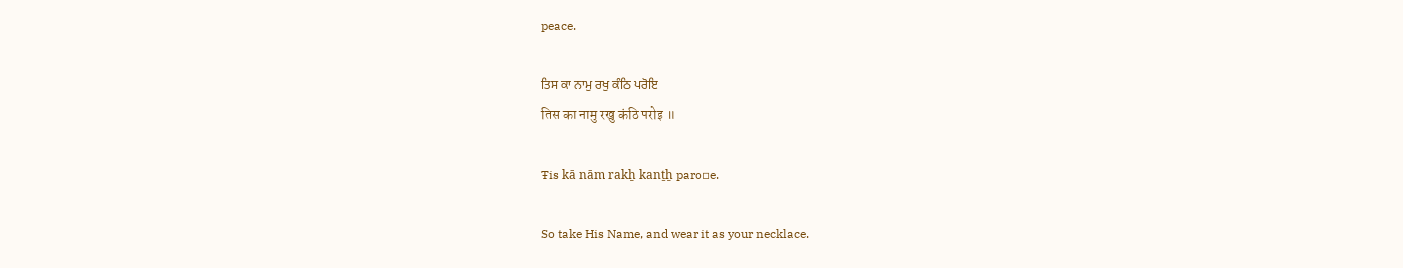peace.

ਤਿਸ ਕਾ ਨਾਮੁ ਰਖੁ ਕੰਠਿ ਪਰੋਇ
तिस का नामु रखु कंठि परोइ ॥

Ŧis kā nām rakẖ kanṯẖ paro▫e.

So take His Name, and wear it as your necklace.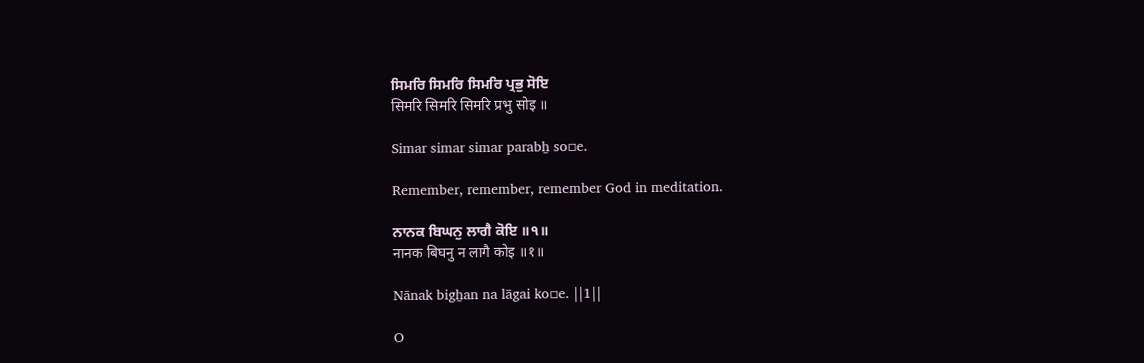ਸਿਮਰਿ ਸਿਮਰਿ ਸਿਮਰਿ ਪ੍ਰਭੁ ਸੋਇ
सिमरि सिमरि सिमरि प्रभु सोइ ॥

Simar simar simar parabẖ so▫e.

Remember, remember, remember God in meditation.

ਨਾਨਕ ਬਿਘਨੁ ਲਾਗੈ ਕੋਇ ॥੧॥
नानक बिघनु न लागै कोइ ॥१॥

Nānak bigẖan na lāgai ko▫e. ||1||

O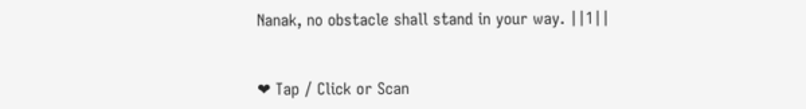Nanak, no obstacle shall stand in your way. ||1||


❤ Tap / Click or Scan